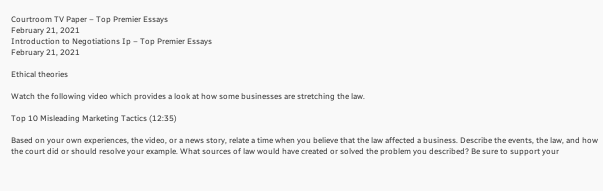Courtroom TV Paper – Top Premier Essays
February 21, 2021
Introduction to Negotiations Ip – Top Premier Essays
February 21, 2021

Ethical theories

Watch the following video which provides a look at how some businesses are stretching the law.

Top 10 Misleading Marketing Tactics (12:35)

Based on your own experiences, the video, or a news story, relate a time when you believe that the law affected a business. Describe the events, the law, and how the court did or should resolve your example. What sources of law would have created or solved the problem you described? Be sure to support your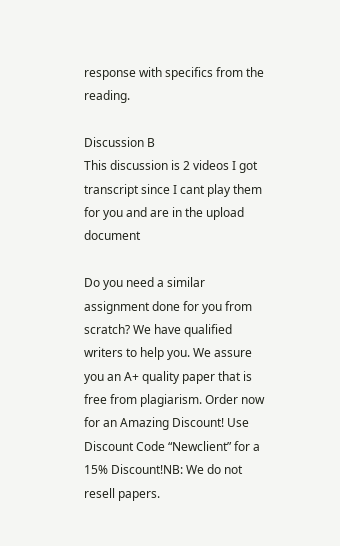response with specifics from the reading.

Discussion B
This discussion is 2 videos I got transcript since I cant play them for you and are in the upload document

Do you need a similar assignment done for you from scratch? We have qualified writers to help you. We assure you an A+ quality paper that is free from plagiarism. Order now for an Amazing Discount! Use Discount Code “Newclient” for a 15% Discount!NB: We do not resell papers.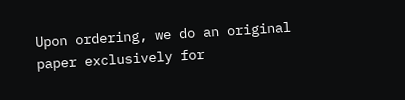Upon ordering, we do an original paper exclusively for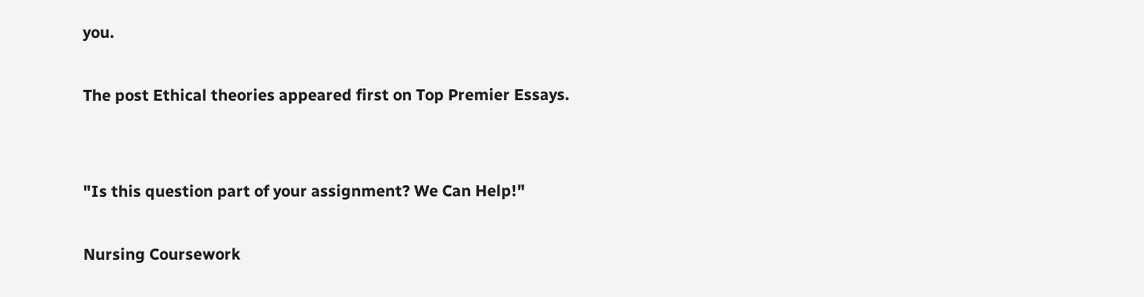you.

The post Ethical theories appeared first on Top Premier Essays.


"Is this question part of your assignment? We Can Help!"

Nursing Coursework